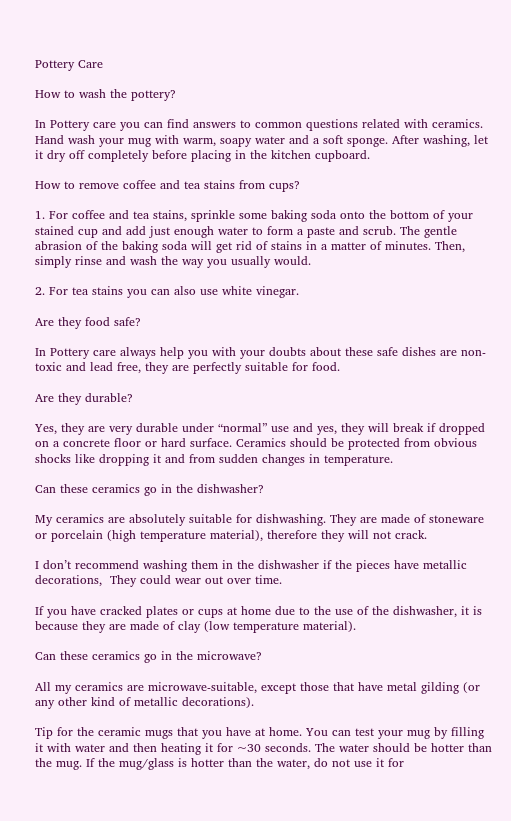Pottery Care

How to wash the pottery?

In Pottery care you can find answers to common questions related with ceramics. Hand wash your mug with warm, soapy water and a soft sponge. After washing, let it dry off completely before placing in the kitchen cupboard.

How to remove coffee and tea stains from cups?

1. For coffee and tea stains, sprinkle some baking soda onto the bottom of your stained cup and add just enough water to form a paste and scrub. The gentle abrasion of the baking soda will get rid of stains in a matter of minutes. Then, simply rinse and wash the way you usually would.

2. For tea stains you can also use white vinegar.

Are they food safe?

In Pottery care always help you with your doubts about these safe dishes are non-toxic and lead free, they are perfectly suitable for food.

Are they durable?

Yes, they are very durable under “normal” use and yes, they will break if dropped on a concrete floor or hard surface. Ceramics should be protected from obvious shocks like dropping it and from sudden changes in temperature.

Can these ceramics go in the dishwasher?

My ceramics are absolutely suitable for dishwashing. They are made of stoneware or porcelain (high temperature material), therefore they will not crack.

I don’t recommend washing them in the dishwasher if the pieces have metallic decorations,  They could wear out over time.

If you have cracked plates or cups at home due to the use of the dishwasher, it is because they are made of clay (low temperature material).

Can these ceramics go in the microwave?

All my ceramics are microwave-suitable, except those that have metal gilding (or any other kind of metallic decorations).

Tip for the ceramic mugs that you have at home. You can test your mug by filling it with water and then heating it for ~30 seconds. The water should be hotter than the mug. If the mug/glass is hotter than the water, do not use it for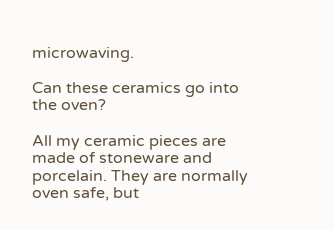microwaving.

Can these ceramics go into the oven?

All my ceramic pieces are made of stoneware and porcelain. They are normally oven safe, but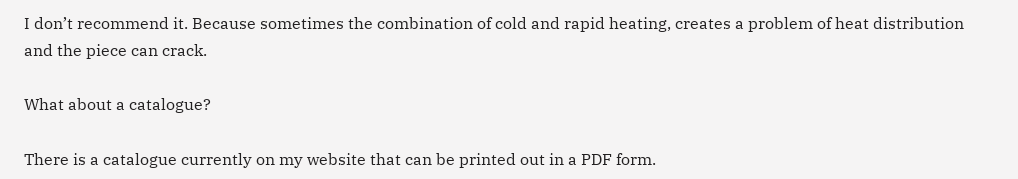I don’t recommend it. Because sometimes the combination of cold and rapid heating, creates a problem of heat distribution and the piece can crack.

What about a catalogue?

There is a catalogue currently on my website that can be printed out in a PDF form.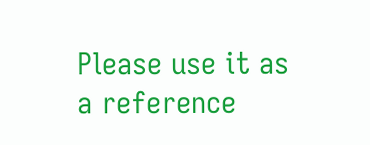Please use it as a reference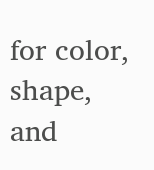for color, shape, and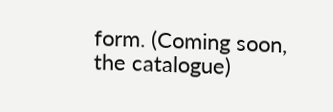form. (Coming soon, the catalogue)